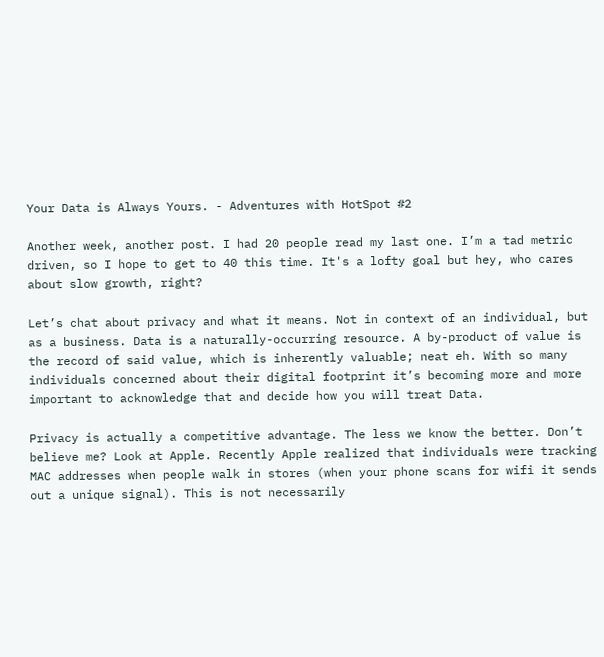Your Data is Always Yours. - Adventures with HotSpot #2

Another week, another post. I had 20 people read my last one. I’m a tad metric driven, so I hope to get to 40 this time. It's a lofty goal but hey, who cares about slow growth, right?

Let’s chat about privacy and what it means. Not in context of an individual, but as a business. Data is a naturally-occurring resource. A by-product of value is the record of said value, which is inherently valuable; neat eh. With so many individuals concerned about their digital footprint it’s becoming more and more important to acknowledge that and decide how you will treat Data.

Privacy is actually a competitive advantage. The less we know the better. Don’t believe me? Look at Apple. Recently Apple realized that individuals were tracking MAC addresses when people walk in stores (when your phone scans for wifi it sends out a unique signal). This is not necessarily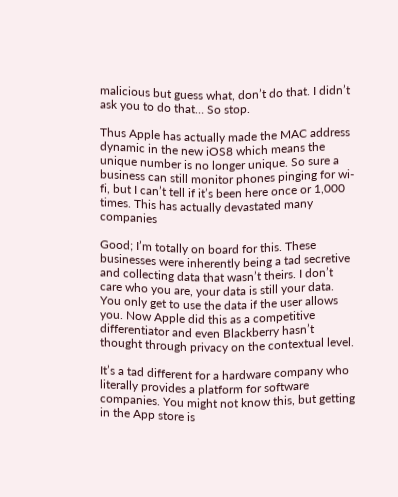malicious but guess what, don’t do that. I didn’t ask you to do that… So stop.

Thus Apple has actually made the MAC address dynamic in the new iOS8 which means the unique number is no longer unique. So sure a business can still monitor phones pinging for wi-fi, but I can’t tell if it’s been here once or 1,000 times. This has actually devastated many companies

Good; I’m totally on board for this. These businesses were inherently being a tad secretive and collecting data that wasn’t theirs. I don’t care who you are, your data is still your data. You only get to use the data if the user allows you. Now Apple did this as a competitive differentiator and even Blackberry hasn’t thought through privacy on the contextual level.

It’s a tad different for a hardware company who literally provides a platform for software companies. You might not know this, but getting in the App store is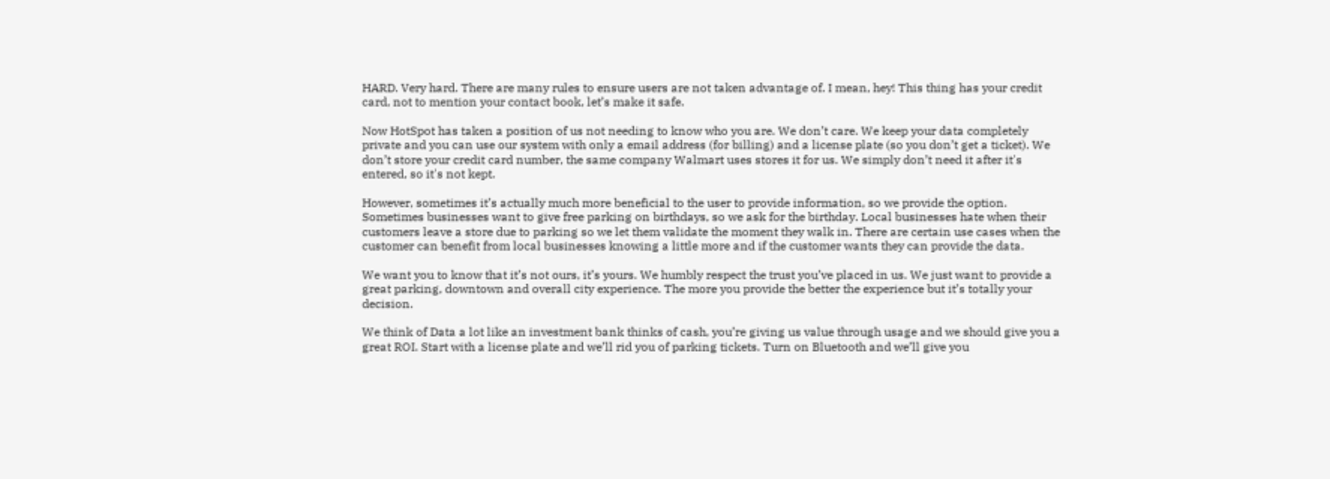HARD. Very hard. There are many rules to ensure users are not taken advantage of. I mean, hey! This thing has your credit card, not to mention your contact book, let’s make it safe.

Now HotSpot has taken a position of us not needing to know who you are. We don’t care. We keep your data completely private and you can use our system with only a email address (for billing) and a license plate (so you don’t get a ticket). We don’t store your credit card number, the same company Walmart uses stores it for us. We simply don’t need it after it's entered, so it's not kept.

However, sometimes it’s actually much more beneficial to the user to provide information, so we provide the option. Sometimes businesses want to give free parking on birthdays, so we ask for the birthday. Local businesses hate when their customers leave a store due to parking so we let them validate the moment they walk in. There are certain use cases when the customer can benefit from local businesses knowing a little more and if the customer wants they can provide the data.

We want you to know that it’s not ours, it’s yours. We humbly respect the trust you’ve placed in us. We just want to provide a great parking, downtown and overall city experience. The more you provide the better the experience but it’s totally your decision.

We think of Data a lot like an investment bank thinks of cash, you’re giving us value through usage and we should give you a great ROI. Start with a license plate and we’ll rid you of parking tickets. Turn on Bluetooth and we’ll give you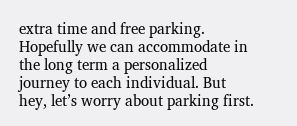extra time and free parking. Hopefully we can accommodate in the long term a personalized journey to each individual. But hey, let’s worry about parking first.